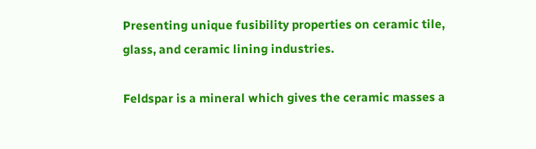Presenting unique fusibility properties on ceramic tile, glass, and ceramic lining industries.

Feldspar is a mineral which gives the ceramic masses a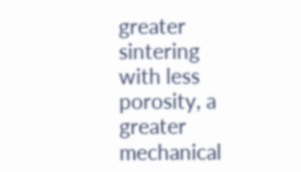greater sintering with less porosity, a greater mechanical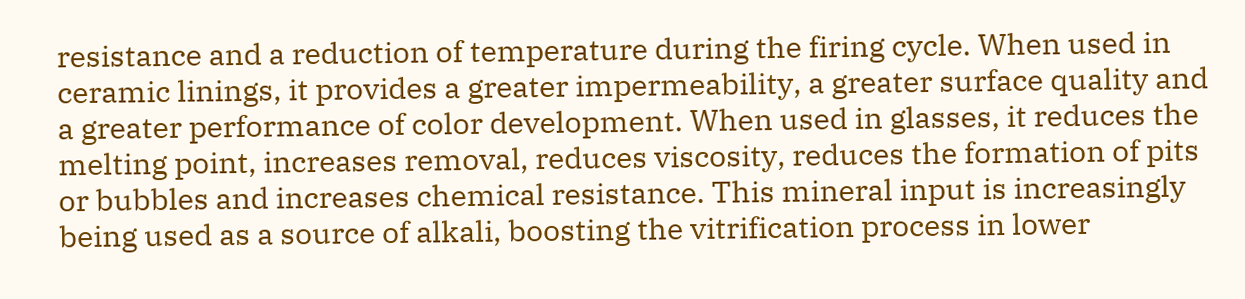resistance and a reduction of temperature during the firing cycle. When used in ceramic linings, it provides a greater impermeability, a greater surface quality and a greater performance of color development. When used in glasses, it reduces the melting point, increases removal, reduces viscosity, reduces the formation of pits or bubbles and increases chemical resistance. This mineral input is increasingly being used as a source of alkali, boosting the vitrification process in lower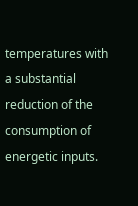temperatures with a substantial reduction of the consumption of energetic inputs.